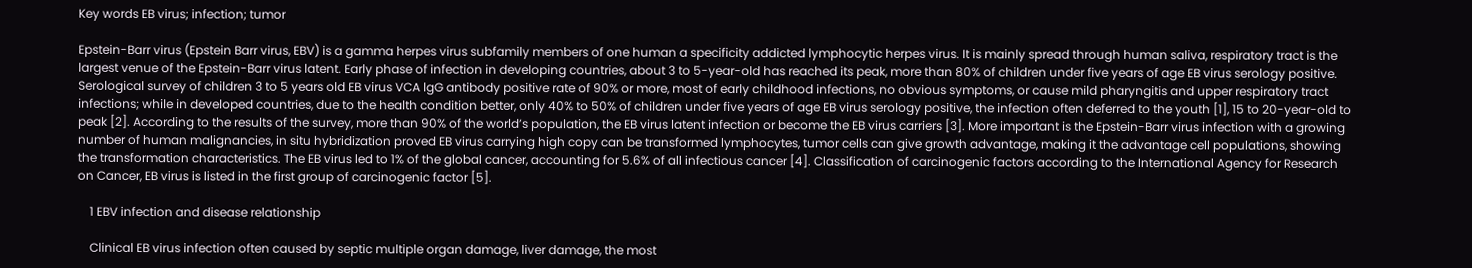Key words EB virus; infection; tumor

Epstein-Barr virus (Epstein Barr virus, EBV) is a gamma herpes virus subfamily members of one human a specificity addicted lymphocytic herpes virus. It is mainly spread through human saliva, respiratory tract is the largest venue of the Epstein-Barr virus latent. Early phase of infection in developing countries, about 3 to 5-year-old has reached its peak, more than 80% of children under five years of age EB virus serology positive. Serological survey of children 3 to 5 years old EB virus VCA lgG antibody positive rate of 90% or more, most of early childhood infections, no obvious symptoms, or cause mild pharyngitis and upper respiratory tract infections; while in developed countries, due to the health condition better, only 40% to 50% of children under five years of age EB virus serology positive, the infection often deferred to the youth [1], 15 to 20-year-old to peak [2]. According to the results of the survey, more than 90% of the world’s population, the EB virus latent infection or become the EB virus carriers [3]. More important is the Epstein-Barr virus infection with a growing number of human malignancies, in situ hybridization proved EB virus carrying high copy can be transformed lymphocytes, tumor cells can give growth advantage, making it the advantage cell populations, showing the transformation characteristics. The EB virus led to 1% of the global cancer, accounting for 5.6% of all infectious cancer [4]. Classification of carcinogenic factors according to the International Agency for Research on Cancer, EB virus is listed in the first group of carcinogenic factor [5].

    1 EBV infection and disease relationship

    Clinical EB virus infection often caused by septic multiple organ damage, liver damage, the most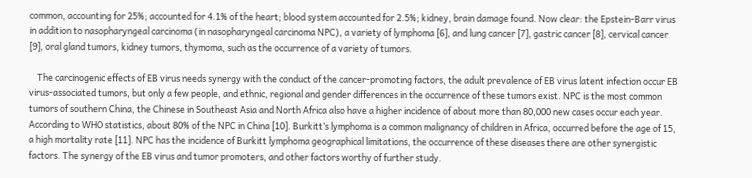common, accounting for 25%; accounted for 4.1% of the heart; blood system accounted for 2.5%; kidney, brain damage found. Now clear: the Epstein-Barr virus in addition to nasopharyngeal carcinoma (in nasopharyngeal carcinoma NPC), a variety of lymphoma [6], and lung cancer [7], gastric cancer [8], cervical cancer [9], oral gland tumors, kidney tumors, thymoma, such as the occurrence of a variety of tumors.

    The carcinogenic effects of EB virus needs synergy with the conduct of the cancer-promoting factors, the adult prevalence of EB virus latent infection occur EB virus-associated tumors, but only a few people, and ethnic, regional and gender differences in the occurrence of these tumors exist. NPC is the most common tumors of southern China, the Chinese in Southeast Asia and North Africa also have a higher incidence of about more than 80,000 new cases occur each year. According to WHO statistics, about 80% of the NPC in China [10]. Burkitt’s lymphoma is a common malignancy of children in Africa, occurred before the age of 15, a high mortality rate [11]. NPC has the incidence of Burkitt lymphoma geographical limitations, the occurrence of these diseases there are other synergistic factors. The synergy of the EB virus and tumor promoters, and other factors worthy of further study.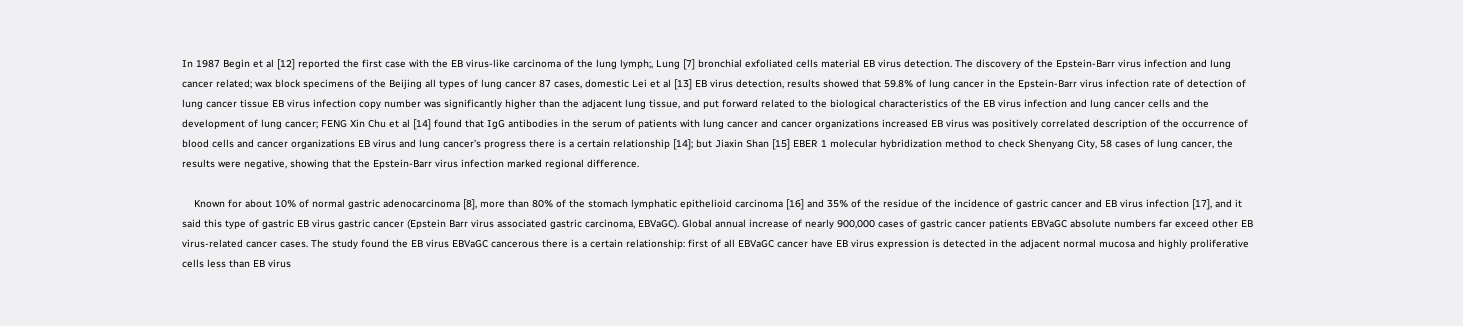In 1987 Begin et al [12] reported the first case with the EB virus-like carcinoma of the lung lymph;, Lung [7] bronchial exfoliated cells material EB virus detection. The discovery of the Epstein-Barr virus infection and lung cancer related; wax block specimens of the Beijing all types of lung cancer 87 cases, domestic Lei et al [13] EB virus detection, results showed that 59.8% of lung cancer in the Epstein-Barr virus infection rate of detection of lung cancer tissue EB virus infection copy number was significantly higher than the adjacent lung tissue, and put forward related to the biological characteristics of the EB virus infection and lung cancer cells and the development of lung cancer; FENG Xin Chu et al [14] found that IgG antibodies in the serum of patients with lung cancer and cancer organizations increased EB virus was positively correlated description of the occurrence of blood cells and cancer organizations EB virus and lung cancer’s progress there is a certain relationship [14]; but Jiaxin Shan [15] EBER 1 molecular hybridization method to check Shenyang City, 58 cases of lung cancer, the results were negative, showing that the Epstein-Barr virus infection marked regional difference.

    Known for about 10% of normal gastric adenocarcinoma [8], more than 80% of the stomach lymphatic epithelioid carcinoma [16] and 35% of the residue of the incidence of gastric cancer and EB virus infection [17], and it said this type of gastric EB virus gastric cancer (Epstein Barr virus associated gastric carcinoma, EBVaGC). Global annual increase of nearly 900,000 cases of gastric cancer patients EBVaGC absolute numbers far exceed other EB virus-related cancer cases. The study found the EB virus EBVaGC cancerous there is a certain relationship: first of all EBVaGC cancer have EB virus expression is detected in the adjacent normal mucosa and highly proliferative cells less than EB virus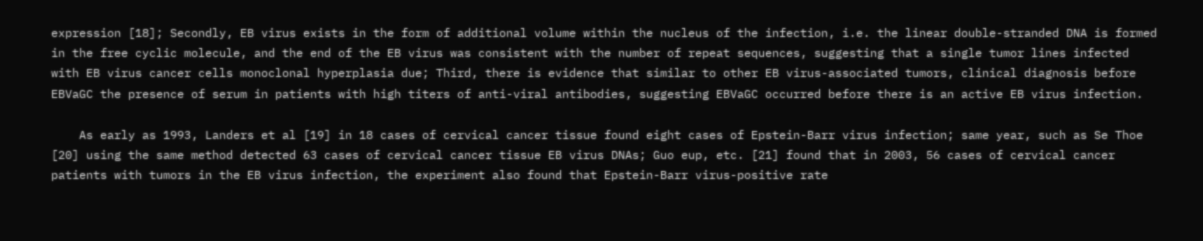expression [18]; Secondly, EB virus exists in the form of additional volume within the nucleus of the infection, i.e. the linear double-stranded DNA is formed in the free cyclic molecule, and the end of the EB virus was consistent with the number of repeat sequences, suggesting that a single tumor lines infected with EB virus cancer cells monoclonal hyperplasia due; Third, there is evidence that similar to other EB virus-associated tumors, clinical diagnosis before EBVaGC the presence of serum in patients with high titers of anti-viral antibodies, suggesting EBVaGC occurred before there is an active EB virus infection.

    As early as 1993, Landers et al [19] in 18 cases of cervical cancer tissue found eight cases of Epstein-Barr virus infection; same year, such as Se Thoe [20] using the same method detected 63 cases of cervical cancer tissue EB virus DNAs; Guo eup, etc. [21] found that in 2003, 56 cases of cervical cancer patients with tumors in the EB virus infection, the experiment also found that Epstein-Barr virus-positive rate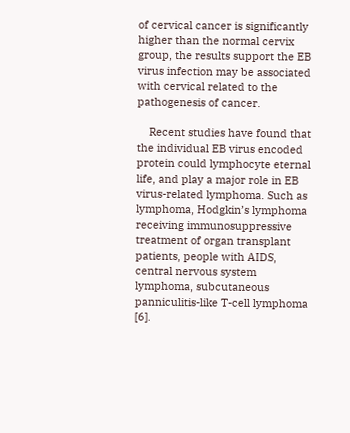of cervical cancer is significantly higher than the normal cervix group, the results support the EB virus infection may be associated with cervical related to the pathogenesis of cancer.

    Recent studies have found that the individual EB virus encoded protein could lymphocyte eternal life, and play a major role in EB virus-related lymphoma. Such as lymphoma, Hodgkin’s lymphoma receiving immunosuppressive treatment of organ transplant patients, people with AIDS, central nervous system lymphoma, subcutaneous panniculitis-like T-cell lymphoma [6].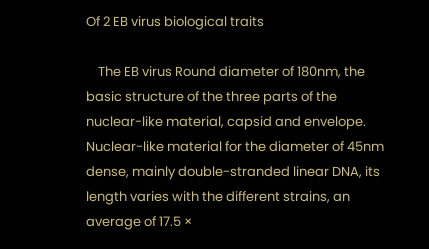Of 2 EB virus biological traits

    The EB virus Round diameter of 180nm, the basic structure of the three parts of the nuclear-like material, capsid and envelope. Nuclear-like material for the diameter of 45nm dense, mainly double-stranded linear DNA, its length varies with the different strains, an average of 17.5 ×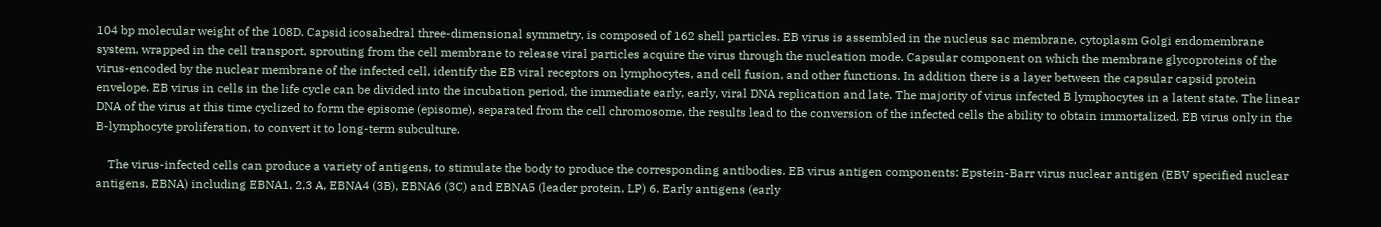104 bp molecular weight of the 108D. Capsid icosahedral three-dimensional symmetry, is composed of 162 shell particles. EB virus is assembled in the nucleus sac membrane, cytoplasm Golgi endomembrane system, wrapped in the cell transport, sprouting from the cell membrane to release viral particles acquire the virus through the nucleation mode. Capsular component on which the membrane glycoproteins of the virus-encoded by the nuclear membrane of the infected cell, identify the EB viral receptors on lymphocytes, and cell fusion, and other functions. In addition there is a layer between the capsular capsid protein envelope. EB virus in cells in the life cycle can be divided into the incubation period, the immediate early, early, viral DNA replication and late. The majority of virus infected B lymphocytes in a latent state. The linear DNA of the virus at this time cyclized to form the episome (episome), separated from the cell chromosome, the results lead to the conversion of the infected cells the ability to obtain immortalized. EB virus only in the B-lymphocyte proliferation, to convert it to long-term subculture.

    The virus-infected cells can produce a variety of antigens, to stimulate the body to produce the corresponding antibodies. EB virus antigen components: Epstein-Barr virus nuclear antigen (EBV specified nuclear antigens, EBNA) including EBNA1, 2,3 A, EBNA4 (3B), EBNA6 (3C) and EBNA5 (leader protein, LP) 6. Early antigens (early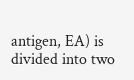antigen, EA) is divided into two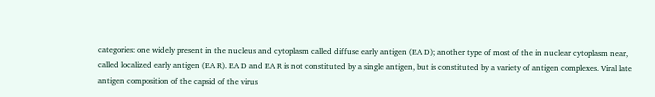categories: one widely present in the nucleus and cytoplasm called diffuse early antigen (EA D); another type of most of the in nuclear cytoplasm near, called localized early antigen (EA R). EA D and EA R is not constituted by a single antigen, but is constituted by a variety of antigen complexes. Viral late antigen composition of the capsid of the virus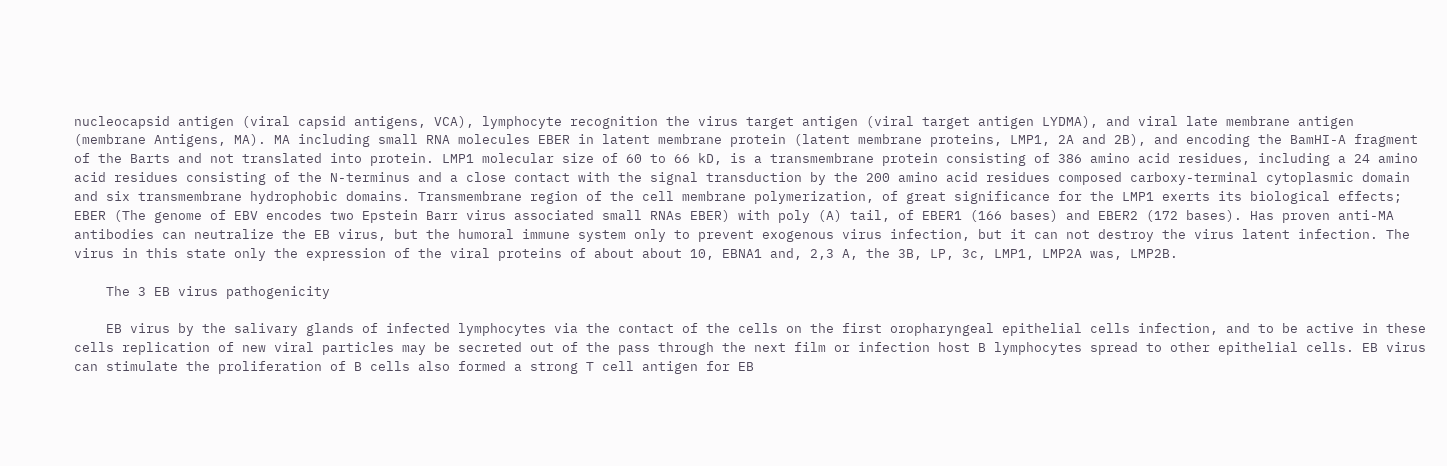nucleocapsid antigen (viral capsid antigens, VCA), lymphocyte recognition the virus target antigen (viral target antigen LYDMA), and viral late membrane antigen (membrane Antigens, MA). MA including small RNA molecules EBER in latent membrane protein (latent membrane proteins, LMP1, 2A and 2B), and encoding the BamHI-A fragment of the Barts and not translated into protein. LMP1 molecular size of 60 to 66 kD, is a transmembrane protein consisting of 386 amino acid residues, including a 24 amino acid residues consisting of the N-terminus and a close contact with the signal transduction by the 200 amino acid residues composed carboxy-terminal cytoplasmic domain and six transmembrane hydrophobic domains. Transmembrane region of the cell membrane polymerization, of great significance for the LMP1 exerts its biological effects; EBER (The genome of EBV encodes two Epstein Barr virus associated small RNAs EBER) with poly (A) tail, of EBER1 (166 bases) and EBER2 (172 bases). Has proven anti-MA antibodies can neutralize the EB virus, but the humoral immune system only to prevent exogenous virus infection, but it can not destroy the virus latent infection. The virus in this state only the expression of the viral proteins of about about 10, EBNA1 and, 2,3 A, the 3B, LP, 3c, LMP1, LMP2A was, LMP2B.

    The 3 EB virus pathogenicity

    EB virus by the salivary glands of infected lymphocytes via the contact of the cells on the first oropharyngeal epithelial cells infection, and to be active in these cells replication of new viral particles may be secreted out of the pass through the next film or infection host B lymphocytes spread to other epithelial cells. EB virus can stimulate the proliferation of B cells also formed a strong T cell antigen for EB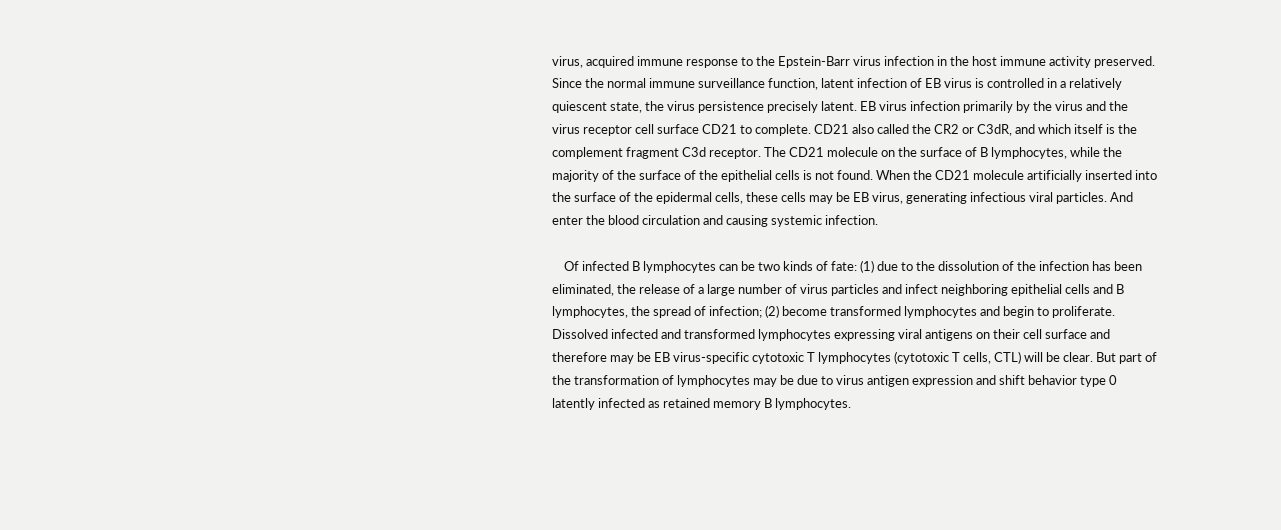virus, acquired immune response to the Epstein-Barr virus infection in the host immune activity preserved. Since the normal immune surveillance function, latent infection of EB virus is controlled in a relatively quiescent state, the virus persistence precisely latent. EB virus infection primarily by the virus and the virus receptor cell surface CD21 to complete. CD21 also called the CR2 or C3dR, and which itself is the complement fragment C3d receptor. The CD21 molecule on the surface of B lymphocytes, while the majority of the surface of the epithelial cells is not found. When the CD21 molecule artificially inserted into the surface of the epidermal cells, these cells may be EB virus, generating infectious viral particles. And enter the blood circulation and causing systemic infection.

    Of infected B lymphocytes can be two kinds of fate: (1) due to the dissolution of the infection has been eliminated, the release of a large number of virus particles and infect neighboring epithelial cells and B lymphocytes, the spread of infection; (2) become transformed lymphocytes and begin to proliferate. Dissolved infected and transformed lymphocytes expressing viral antigens on their cell surface and therefore may be EB virus-specific cytotoxic T lymphocytes (cytotoxic T cells, CTL) will be clear. But part of the transformation of lymphocytes may be due to virus antigen expression and shift behavior type 0 latently infected as retained memory B lymphocytes.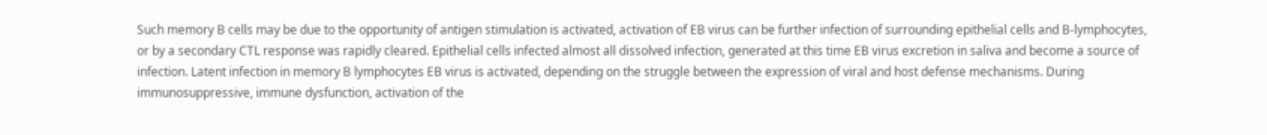Such memory B cells may be due to the opportunity of antigen stimulation is activated, activation of EB virus can be further infection of surrounding epithelial cells and B-lymphocytes, or by a secondary CTL response was rapidly cleared. Epithelial cells infected almost all dissolved infection, generated at this time EB virus excretion in saliva and become a source of infection. Latent infection in memory B lymphocytes EB virus is activated, depending on the struggle between the expression of viral and host defense mechanisms. During immunosuppressive, immune dysfunction, activation of the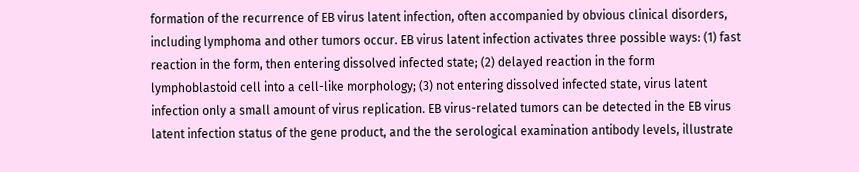formation of the recurrence of EB virus latent infection, often accompanied by obvious clinical disorders, including lymphoma and other tumors occur. EB virus latent infection activates three possible ways: (1) fast reaction in the form, then entering dissolved infected state; (2) delayed reaction in the form lymphoblastoid cell into a cell-like morphology; (3) not entering dissolved infected state, virus latent infection only a small amount of virus replication. EB virus-related tumors can be detected in the EB virus latent infection status of the gene product, and the the serological examination antibody levels, illustrate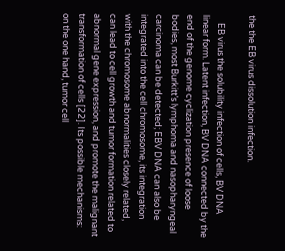the the EB virus dissolution infection.

    EB virus the solubility infection of cells, BV DNA linear form. Latent infection, BV DNA connected by the end of the genome cyclization presence of loose bodies, most Burkitt’s lymphoma and nasopharyngeal carcinoma can be detected; EBV DNA can also be integrated into the cell chromosome, its integration with the chromosome abnormalities closely related, can lead to cell growth and tumor formation related to abnormal gene expression, and promote the malignant transformation of cells [22]. Its possible mechanisms: on the one hand, tumor cell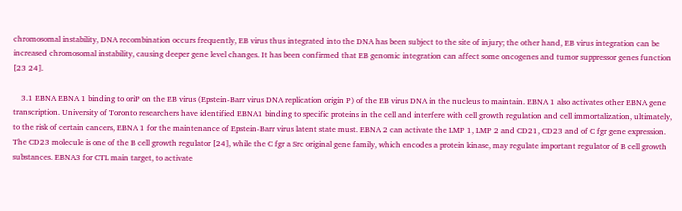chromosomal instability, DNA recombination occurs frequently, EB virus thus integrated into the DNA has been subject to the site of injury; the other hand, EB virus integration can be increased chromosomal instability, causing deeper gene level changes. It has been confirmed that EB genomic integration can affect some oncogenes and tumor suppressor genes function [23 24].

    3.1 EBNA EBNA 1 binding to oriP on the EB virus (Epstein-Barr virus DNA replication origin P) of the EB virus DNA in the nucleus to maintain. EBNA 1 also activates other EBNA gene transcription. University of Toronto researchers have identified EBNA1 binding to specific proteins in the cell and interfere with cell growth regulation and cell immortalization, ultimately, to the risk of certain cancers, EBNA 1 for the maintenance of Epstein-Barr virus latent state must. EBNA 2 can activate the LMP 1, LMP 2 and CD21, CD23 and of C fgr gene expression. The CD23 molecule is one of the B cell growth regulator [24], while the C fgr a Src original gene family, which encodes a protein kinase, may regulate important regulator of B cell growth substances. EBNA3 for CTL main target, to activate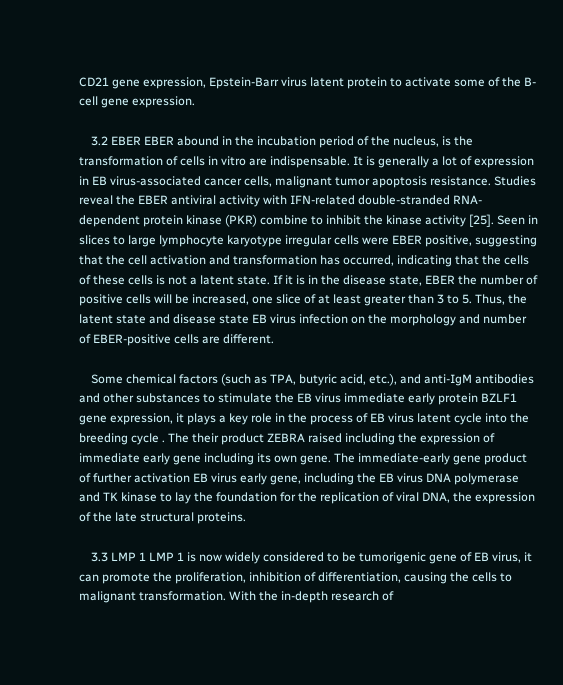CD21 gene expression, Epstein-Barr virus latent protein to activate some of the B-cell gene expression.

    3.2 EBER EBER abound in the incubation period of the nucleus, is the transformation of cells in vitro are indispensable. It is generally a lot of expression in EB virus-associated cancer cells, malignant tumor apoptosis resistance. Studies reveal the EBER antiviral activity with IFN-related double-stranded RNA-dependent protein kinase (PKR) combine to inhibit the kinase activity [25]. Seen in slices to large lymphocyte karyotype irregular cells were EBER positive, suggesting that the cell activation and transformation has occurred, indicating that the cells of these cells is not a latent state. If it is in the disease state, EBER the number of positive cells will be increased, one slice of at least greater than 3 to 5. Thus, the latent state and disease state EB virus infection on the morphology and number of EBER-positive cells are different.

    Some chemical factors (such as TPA, butyric acid, etc.), and anti-IgM antibodies and other substances to stimulate the EB virus immediate early protein BZLF1 gene expression, it plays a key role in the process of EB virus latent cycle into the breeding cycle . The their product ZEBRA raised including the expression of immediate early gene including its own gene. The immediate-early gene product of further activation EB virus early gene, including the EB virus DNA polymerase and TK kinase to lay the foundation for the replication of viral DNA, the expression of the late structural proteins.

    3.3 LMP 1 LMP 1 is now widely considered to be tumorigenic gene of EB virus, it can promote the proliferation, inhibition of differentiation, causing the cells to malignant transformation. With the in-depth research of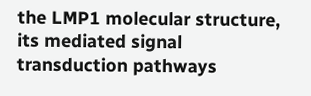the LMP1 molecular structure, its mediated signal transduction pathways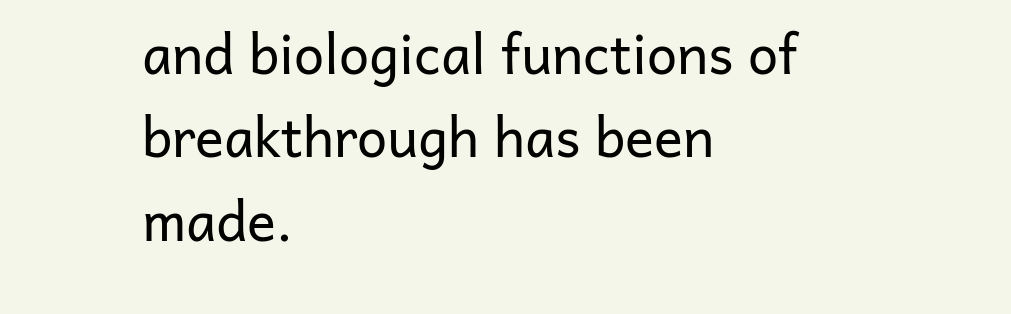and biological functions of breakthrough has been made.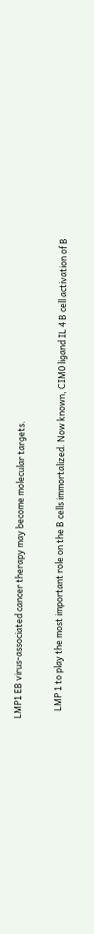LMP1 EB virus-associated cancer therapy may become molecular targets.

    LMP 1 to play the most important role on the B cells immortalized. Now known, CIM0 ligand IL 4 B cell activation of B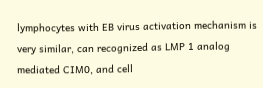lymphocytes with EB virus activation mechanism is very similar, can recognized as LMP 1 analog mediated CIM0, and cell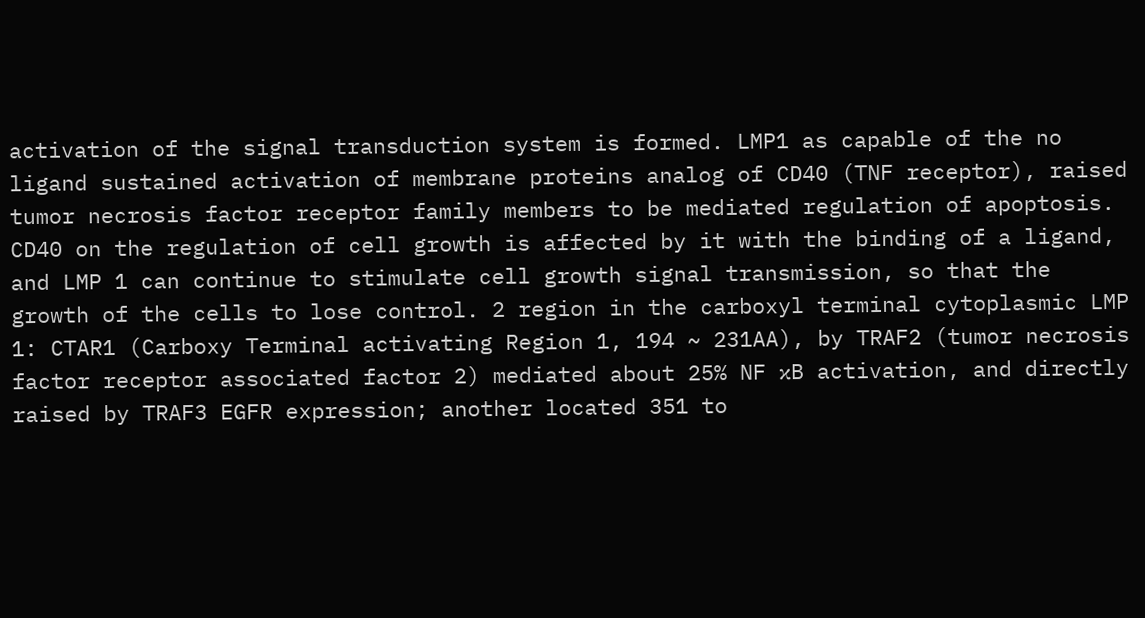activation of the signal transduction system is formed. LMP1 as capable of the no ligand sustained activation of membrane proteins analog of CD40 (TNF receptor), raised tumor necrosis factor receptor family members to be mediated regulation of apoptosis. CD40 on the regulation of cell growth is affected by it with the binding of a ligand, and LMP 1 can continue to stimulate cell growth signal transmission, so that the growth of the cells to lose control. 2 region in the carboxyl terminal cytoplasmic LMP 1: CTAR1 (Carboxy Terminal activating Region 1, 194 ~ 231AA), by TRAF2 (tumor necrosis factor receptor associated factor 2) mediated about 25% NF κB activation, and directly raised by TRAF3 EGFR expression; another located 351 to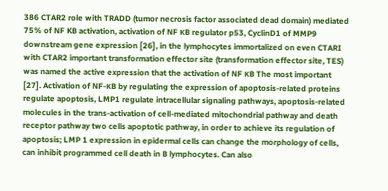386 CTAR2 role with TRADD (tumor necrosis factor associated dead domain) mediated 75% of NF KB activation, activation of NF κB regulator p53, CyclinD1 of MMP9 downstream gene expression [26], in the lymphocytes immortalized on even CTARI with CTAR2 important transformation effector site (transformation effector site, TES) was named the active expression that the activation of NF κB The most important [27]. Activation of NF-κB by regulating the expression of apoptosis-related proteins regulate apoptosis, LMP1 regulate intracellular signaling pathways, apoptosis-related molecules in the trans-activation of cell-mediated mitochondrial pathway and death receptor pathway two cells apoptotic pathway, in order to achieve its regulation of apoptosis; LMP 1 expression in epidermal cells can change the morphology of cells, can inhibit programmed cell death in B lymphocytes. Can also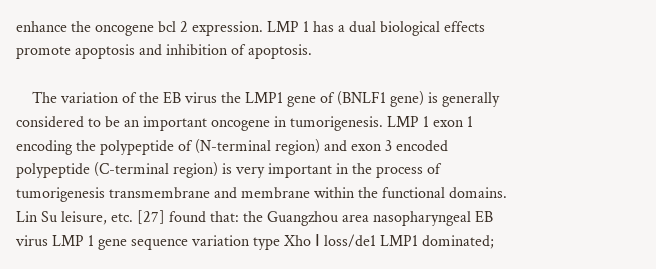enhance the oncogene bcl 2 expression. LMP 1 has a dual biological effects promote apoptosis and inhibition of apoptosis.

    The variation of the EB virus the LMP1 gene of (BNLF1 gene) is generally considered to be an important oncogene in tumorigenesis. LMP 1 exon 1 encoding the polypeptide of (N-terminal region) and exon 3 encoded polypeptide (C-terminal region) is very important in the process of tumorigenesis transmembrane and membrane within the functional domains. Lin Su leisure, etc. [27] found that: the Guangzhou area nasopharyngeal EB virus LMP 1 gene sequence variation type Xho Ⅰ loss/de1 LMP1 dominated;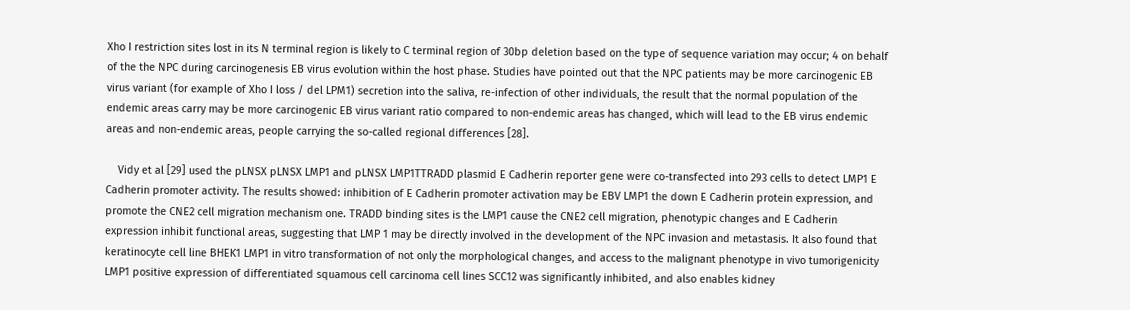Xho Ⅰ restriction sites lost in its N terminal region is likely to C terminal region of 30bp deletion based on the type of sequence variation may occur; 4 on behalf of the the NPC during carcinogenesis EB virus evolution within the host phase. Studies have pointed out that the NPC patients may be more carcinogenic EB virus variant (for example of Xho Ⅰ loss / del LPM1) secretion into the saliva, re-infection of other individuals, the result that the normal population of the endemic areas carry may be more carcinogenic EB virus variant ratio compared to non-endemic areas has changed, which will lead to the EB virus endemic areas and non-endemic areas, people carrying the so-called regional differences [28].

    Vidy et al [29] used the pLNSX pLNSX LMP1 and pLNSX LMP1TTRADD plasmid E Cadherin reporter gene were co-transfected into 293 cells to detect LMP1 E Cadherin promoter activity. The results showed: inhibition of E Cadherin promoter activation may be EBV LMP1 the down E Cadherin protein expression, and promote the CNE2 cell migration mechanism one. TRADD binding sites is the LMP1 cause the CNE2 cell migration, phenotypic changes and E Cadherin expression inhibit functional areas, suggesting that LMP 1 may be directly involved in the development of the NPC invasion and metastasis. It also found that keratinocyte cell line BHEK1 LMP1 in vitro transformation of not only the morphological changes, and access to the malignant phenotype in vivo tumorigenicity LMP1 positive expression of differentiated squamous cell carcinoma cell lines SCC12 was significantly inhibited, and also enables kidney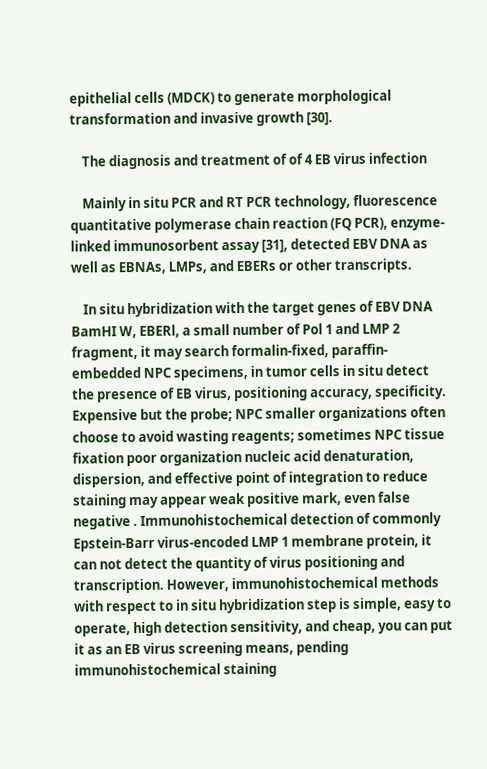epithelial cells (MDCK) to generate morphological transformation and invasive growth [30].

    The diagnosis and treatment of of 4 EB virus infection

    Mainly in situ PCR and RT PCR technology, fluorescence quantitative polymerase chain reaction (FQ PCR), enzyme-linked immunosorbent assay [31], detected EBV DNA as well as EBNAs, LMPs, and EBERs or other transcripts.

    In situ hybridization with the target genes of EBV DNA BamHI W, EBERl, a small number of Pol 1 and LMP 2 fragment, it may search formalin-fixed, paraffin-embedded NPC specimens, in tumor cells in situ detect the presence of EB virus, positioning accuracy, specificity. Expensive but the probe; NPC smaller organizations often choose to avoid wasting reagents; sometimes NPC tissue fixation poor organization nucleic acid denaturation, dispersion, and effective point of integration to reduce staining may appear weak positive mark, even false negative . Immunohistochemical detection of commonly Epstein-Barr virus-encoded LMP 1 membrane protein, it can not detect the quantity of virus positioning and transcription. However, immunohistochemical methods with respect to in situ hybridization step is simple, easy to operate, high detection sensitivity, and cheap, you can put it as an EB virus screening means, pending immunohistochemical staining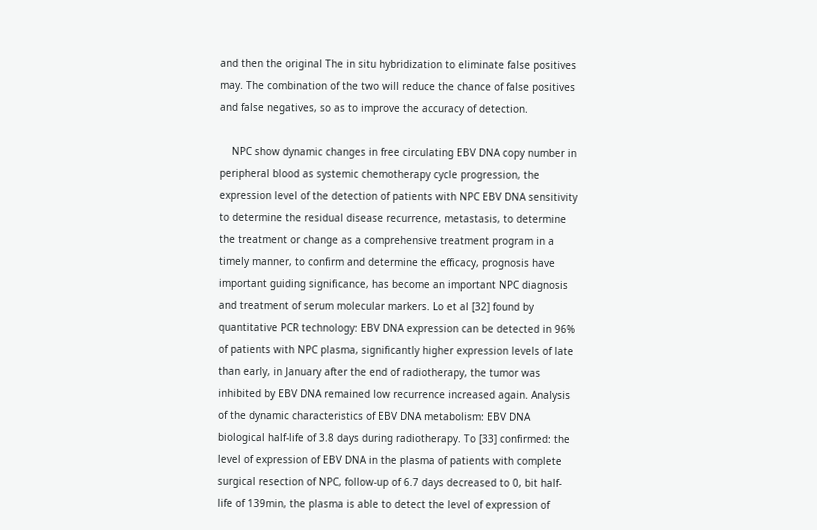and then the original The in situ hybridization to eliminate false positives may. The combination of the two will reduce the chance of false positives and false negatives, so as to improve the accuracy of detection.

    NPC show dynamic changes in free circulating EBV DNA copy number in peripheral blood as systemic chemotherapy cycle progression, the expression level of the detection of patients with NPC EBV DNA sensitivity to determine the residual disease recurrence, metastasis, to determine the treatment or change as a comprehensive treatment program in a timely manner, to confirm and determine the efficacy, prognosis have important guiding significance, has become an important NPC diagnosis and treatment of serum molecular markers. Lo et al [32] found by quantitative PCR technology: EBV DNA expression can be detected in 96% of patients with NPC plasma, significantly higher expression levels of late than early, in January after the end of radiotherapy, the tumor was inhibited by EBV DNA remained low recurrence increased again. Analysis of the dynamic characteristics of EBV DNA metabolism: EBV DNA biological half-life of 3.8 days during radiotherapy. To [33] confirmed: the level of expression of EBV DNA in the plasma of patients with complete surgical resection of NPC, follow-up of 6.7 days decreased to 0, bit half-life of 139min, the plasma is able to detect the level of expression of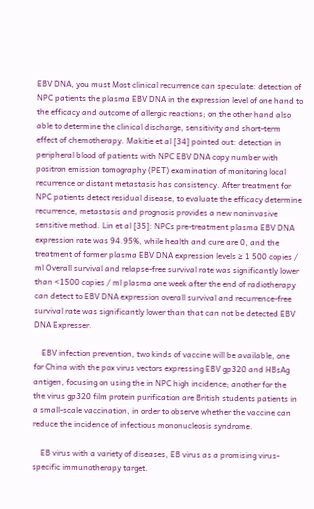EBV DNA, you must Most clinical recurrence can speculate: detection of NPC patients the plasma EBV DNA in the expression level of one hand to the efficacy and outcome of allergic reactions; on the other hand also able to determine the clinical discharge, sensitivity and short-term effect of chemotherapy. Makitie et al [34] pointed out: detection in peripheral blood of patients with NPC EBV DNA copy number with positron emission tomography (PET) examination of monitoring local recurrence or distant metastasis has consistency. After treatment for NPC patients detect residual disease, to evaluate the efficacy determine recurrence, metastasis and prognosis provides a new noninvasive sensitive method. Lin et al [35]: NPCs pre-treatment plasma EBV DNA expression rate was 94.95%, while health and cure are 0, and the treatment of former plasma EBV DNA expression levels ≥ 1 500 copies / ml Overall survival and relapse-free survival rate was significantly lower than <1500 copies / ml plasma one week after the end of radiotherapy can detect to EBV DNA expression overall survival and recurrence-free survival rate was significantly lower than that can not be detected EBV DNA Expresser.

    EBV infection prevention, two kinds of vaccine will be available, one for China with the pox virus vectors expressing EBV gp320 and HBsAg antigen, focusing on using the in NPC high incidence; another for the the virus gp320 film protein purification are British students patients in a small-scale vaccination, in order to observe whether the vaccine can reduce the incidence of infectious mononucleosis syndrome.

    EB virus with a variety of diseases, EB virus as a promising virus-specific immunotherapy target.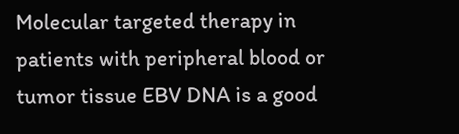Molecular targeted therapy in patients with peripheral blood or tumor tissue EBV DNA is a good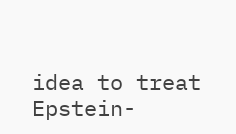idea to treat Epstein-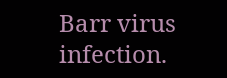Barr virus infection.